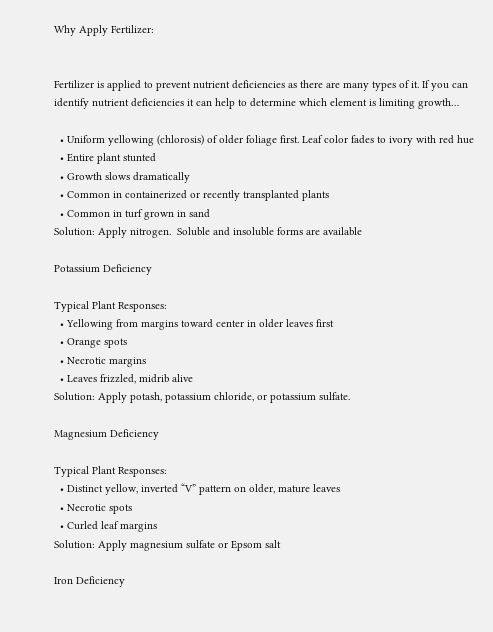Why Apply Fertilizer:


Fertilizer is applied to prevent nutrient deficiencies as there are many types of it. If you can identify nutrient deficiencies it can help to determine which element is limiting growth…

  • Uniform yellowing (chlorosis) of older foliage first. Leaf color fades to ivory with red hue
  • Entire plant stunted
  • Growth slows dramatically
  • Common in containerized or recently transplanted plants
  • Common in turf grown in sand
Solution: Apply nitrogen.  Soluble and insoluble forms are available

Potassium Deficiency

Typical Plant Responses:
  • Yellowing from margins toward center in older leaves first
  • Orange spots
  • Necrotic margins
  • Leaves frizzled, midrib alive
Solution: Apply potash, potassium chloride, or potassium sulfate.

Magnesium Deficiency

Typical Plant Responses:
  • Distinct yellow, inverted “V” pattern on older, mature leaves
  • Necrotic spots
  • Curled leaf margins
Solution: Apply magnesium sulfate or Epsom salt

Iron Deficiency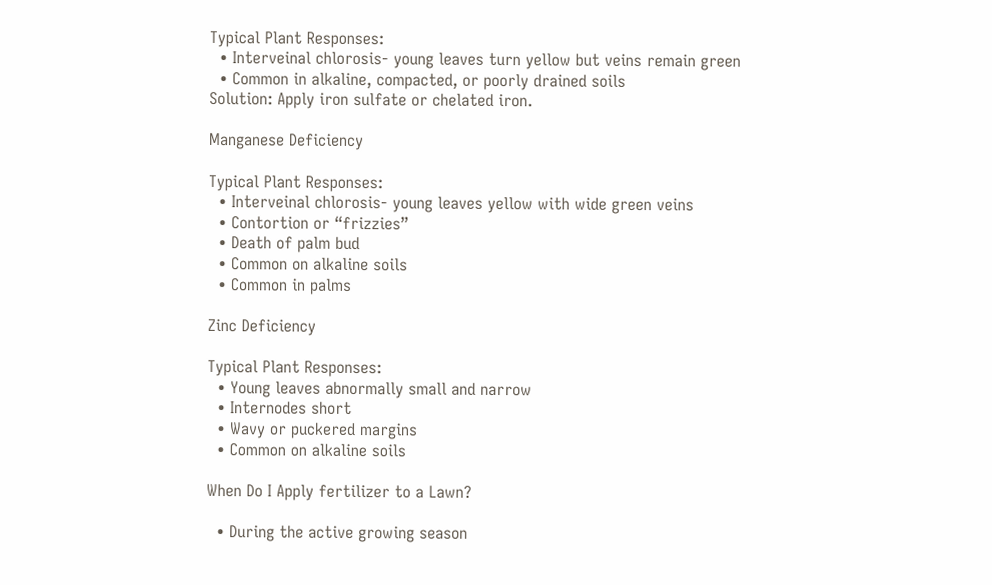Typical Plant Responses:
  • Interveinal chlorosis- young leaves turn yellow but veins remain green
  • Common in alkaline, compacted, or poorly drained soils
Solution: Apply iron sulfate or chelated iron.

Manganese Deficiency

Typical Plant Responses:
  • Interveinal chlorosis- young leaves yellow with wide green veins
  • Contortion or “frizzies”
  • Death of palm bud
  • Common on alkaline soils
  • Common in palms

Zinc Deficiency

Typical Plant Responses:
  • Young leaves abnormally small and narrow
  • Internodes short
  • Wavy or puckered margins
  • Common on alkaline soils

When Do I Apply fertilizer to a Lawn?

  • During the active growing season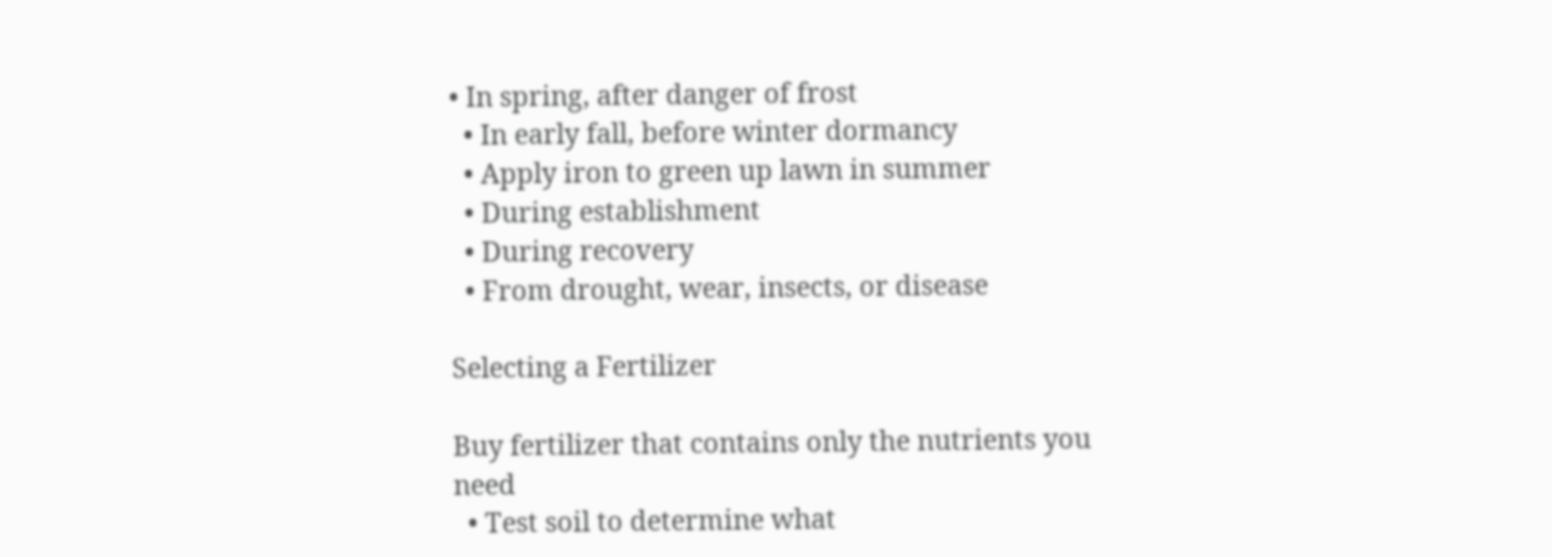• In spring, after danger of frost
  • In early fall, before winter dormancy
  • Apply iron to green up lawn in summer
  • During establishment
  • During recovery
  • From drought, wear, insects, or disease

Selecting a Fertilizer

Buy fertilizer that contains only the nutrients you need
  • Test soil to determine what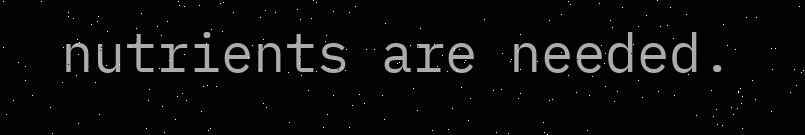nutrients are needed.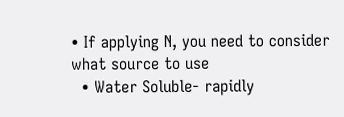• If applying N, you need to consider what source to use
  • Water Soluble- rapidly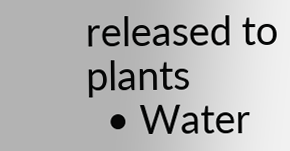released to plants
  • Water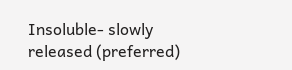Insoluble- slowly released (preferred)